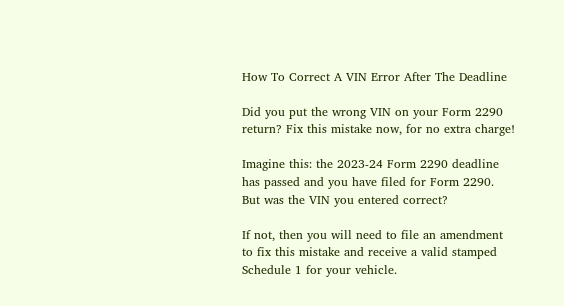How To Correct A VIN Error After The Deadline

Did you put the wrong VIN on your Form 2290 return? Fix this mistake now, for no extra charge!

Imagine this: the 2023-24 Form 2290 deadline has passed and you have filed for Form 2290. But was the VIN you entered correct?

If not, then you will need to file an amendment to fix this mistake and receive a valid stamped Schedule 1 for your vehicle.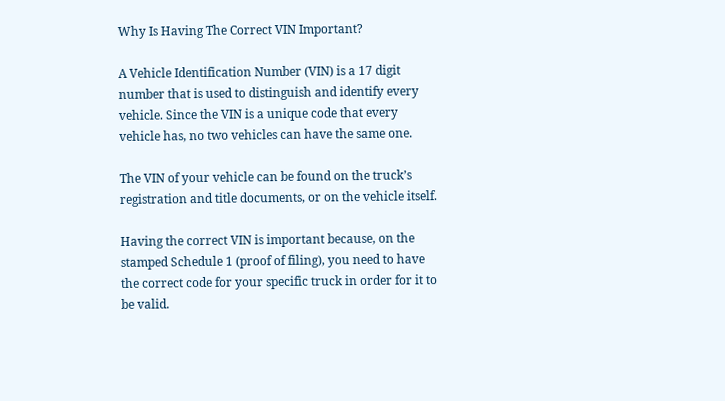Why Is Having The Correct VIN Important?

A Vehicle Identification Number (VIN) is a 17 digit number that is used to distinguish and identify every vehicle. Since the VIN is a unique code that every vehicle has, no two vehicles can have the same one.

The VIN of your vehicle can be found on the truck’s registration and title documents, or on the vehicle itself.

Having the correct VIN is important because, on the stamped Schedule 1 (proof of filing), you need to have the correct code for your specific truck in order for it to be valid.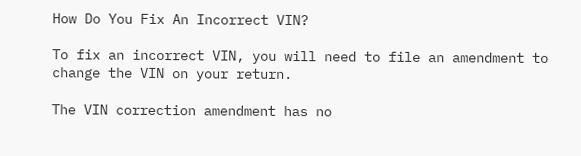How Do You Fix An Incorrect VIN?

To fix an incorrect VIN, you will need to file an amendment to change the VIN on your return.

The VIN correction amendment has no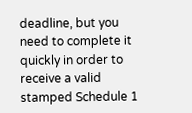deadline, but you need to complete it quickly in order to receive a valid stamped Schedule 1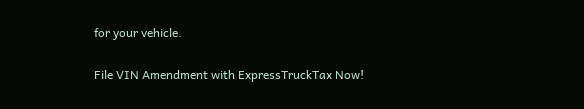for your vehicle.

File VIN Amendment with ExpressTruckTax Now!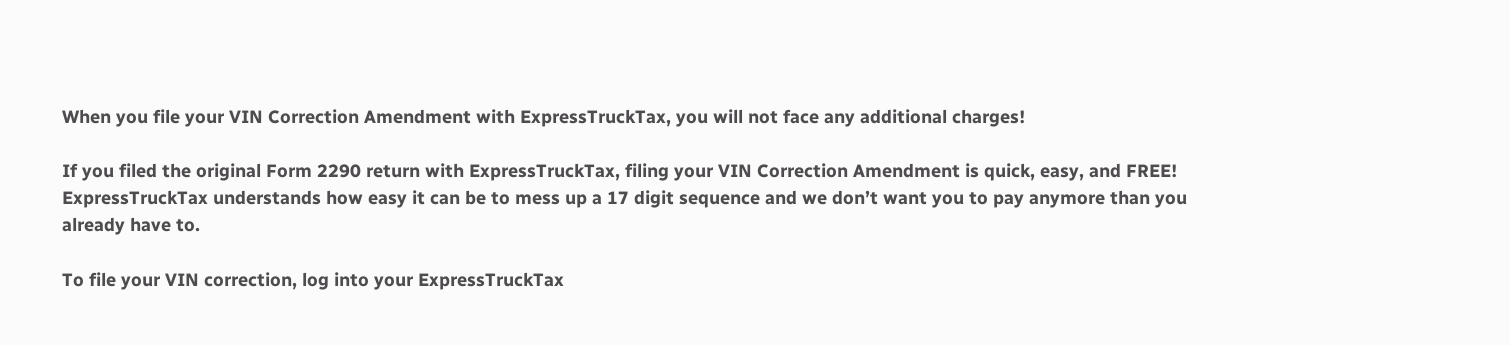When you file your VIN Correction Amendment with ExpressTruckTax, you will not face any additional charges!

If you filed the original Form 2290 return with ExpressTruckTax, filing your VIN Correction Amendment is quick, easy, and FREE! ExpressTruckTax understands how easy it can be to mess up a 17 digit sequence and we don’t want you to pay anymore than you already have to.

To file your VIN correction, log into your ExpressTruckTax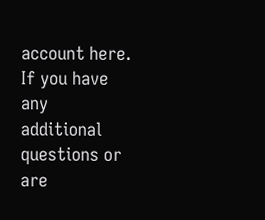account here. If you have any additional questions or are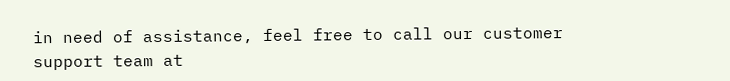in need of assistance, feel free to call our customer support team at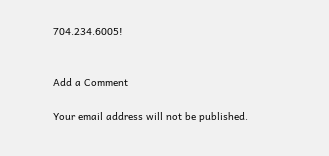704.234.6005!


Add a Comment

Your email address will not be published.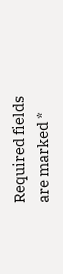Required fields are marked *